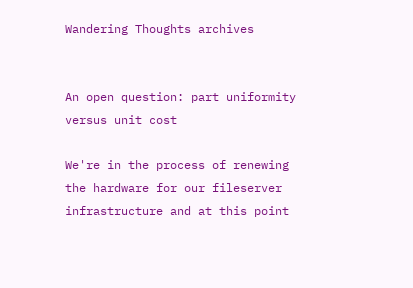Wandering Thoughts archives


An open question: part uniformity versus unit cost

We're in the process of renewing the hardware for our fileserver infrastructure and at this point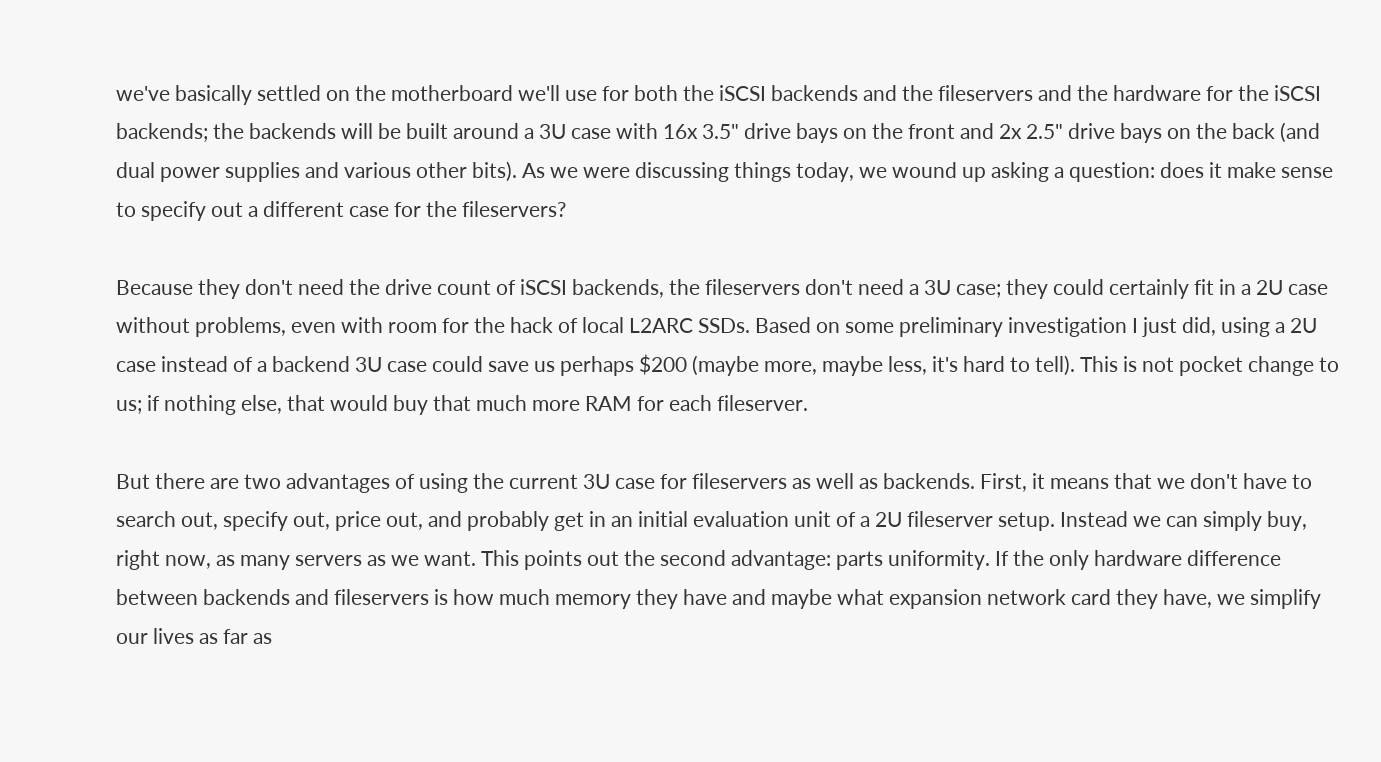we've basically settled on the motherboard we'll use for both the iSCSI backends and the fileservers and the hardware for the iSCSI backends; the backends will be built around a 3U case with 16x 3.5" drive bays on the front and 2x 2.5" drive bays on the back (and dual power supplies and various other bits). As we were discussing things today, we wound up asking a question: does it make sense to specify out a different case for the fileservers?

Because they don't need the drive count of iSCSI backends, the fileservers don't need a 3U case; they could certainly fit in a 2U case without problems, even with room for the hack of local L2ARC SSDs. Based on some preliminary investigation I just did, using a 2U case instead of a backend 3U case could save us perhaps $200 (maybe more, maybe less, it's hard to tell). This is not pocket change to us; if nothing else, that would buy that much more RAM for each fileserver.

But there are two advantages of using the current 3U case for fileservers as well as backends. First, it means that we don't have to search out, specify out, price out, and probably get in an initial evaluation unit of a 2U fileserver setup. Instead we can simply buy, right now, as many servers as we want. This points out the second advantage: parts uniformity. If the only hardware difference between backends and fileservers is how much memory they have and maybe what expansion network card they have, we simplify our lives as far as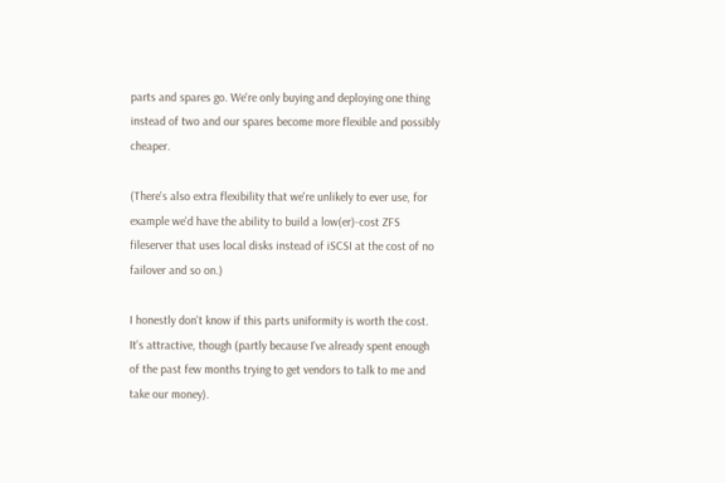parts and spares go. We're only buying and deploying one thing instead of two and our spares become more flexible and possibly cheaper.

(There's also extra flexibility that we're unlikely to ever use, for example we'd have the ability to build a low(er)-cost ZFS fileserver that uses local disks instead of iSCSI at the cost of no failover and so on.)

I honestly don't know if this parts uniformity is worth the cost. It's attractive, though (partly because I've already spent enough of the past few months trying to get vendors to talk to me and take our money).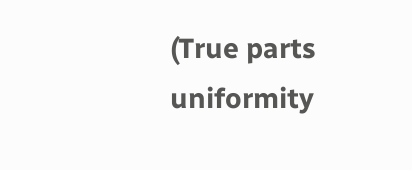(True parts uniformity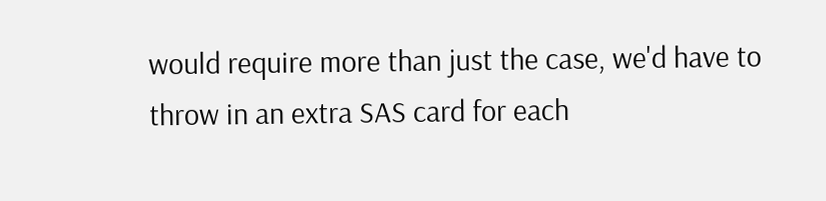would require more than just the case, we'd have to throw in an extra SAS card for each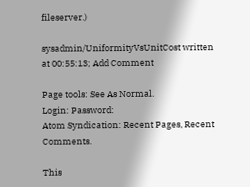fileserver.)

sysadmin/UniformityVsUnitCost written at 00:55:13; Add Comment

Page tools: See As Normal.
Login: Password:
Atom Syndication: Recent Pages, Recent Comments.

This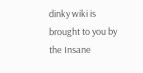dinky wiki is brought to you by the Insane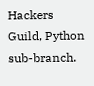Hackers Guild, Python sub-branch.